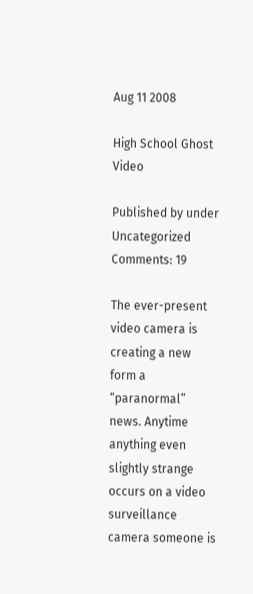Aug 11 2008

High School Ghost Video

Published by under Uncategorized
Comments: 19

The ever-present video camera is creating a new form a “paranormal” news. Anytime anything even slightly strange occurs on a video surveillance camera someone is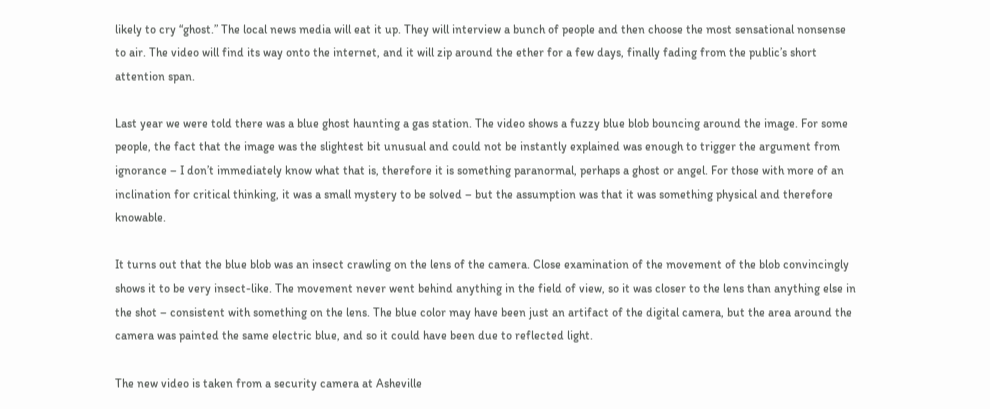likely to cry “ghost.” The local news media will eat it up. They will interview a bunch of people and then choose the most sensational nonsense to air. The video will find its way onto the internet, and it will zip around the ether for a few days, finally fading from the public’s short attention span.

Last year we were told there was a blue ghost haunting a gas station. The video shows a fuzzy blue blob bouncing around the image. For some people, the fact that the image was the slightest bit unusual and could not be instantly explained was enough to trigger the argument from ignorance – I don’t immediately know what that is, therefore it is something paranormal, perhaps a ghost or angel. For those with more of an inclination for critical thinking, it was a small mystery to be solved – but the assumption was that it was something physical and therefore knowable.

It turns out that the blue blob was an insect crawling on the lens of the camera. Close examination of the movement of the blob convincingly shows it to be very insect-like. The movement never went behind anything in the field of view, so it was closer to the lens than anything else in the shot – consistent with something on the lens. The blue color may have been just an artifact of the digital camera, but the area around the camera was painted the same electric blue, and so it could have been due to reflected light.

The new video is taken from a security camera at Asheville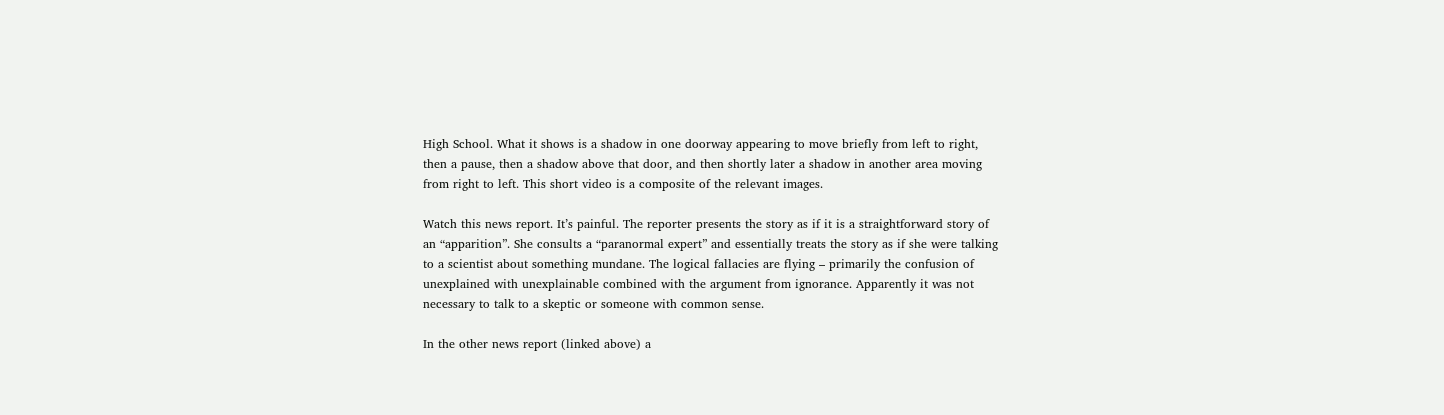High School. What it shows is a shadow in one doorway appearing to move briefly from left to right, then a pause, then a shadow above that door, and then shortly later a shadow in another area moving from right to left. This short video is a composite of the relevant images.

Watch this news report. It’s painful. The reporter presents the story as if it is a straightforward story of an “apparition”. She consults a “paranormal expert” and essentially treats the story as if she were talking to a scientist about something mundane. The logical fallacies are flying – primarily the confusion of unexplained with unexplainable combined with the argument from ignorance. Apparently it was not necessary to talk to a skeptic or someone with common sense.

In the other news report (linked above) a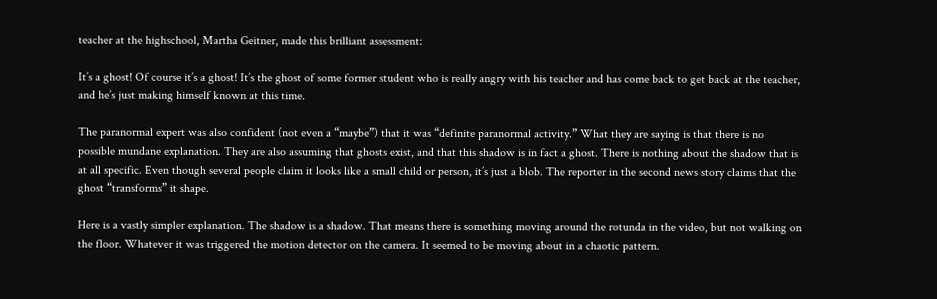teacher at the highschool, Martha Geitner, made this brilliant assessment:

It’s a ghost! Of course it’s a ghost! It’s the ghost of some former student who is really angry with his teacher and has come back to get back at the teacher, and he’s just making himself known at this time.

The paranormal expert was also confident (not even a “maybe”) that it was “definite paranormal activity.” What they are saying is that there is no possible mundane explanation. They are also assuming that ghosts exist, and that this shadow is in fact a ghost. There is nothing about the shadow that is at all specific. Even though several people claim it looks like a small child or person, it’s just a blob. The reporter in the second news story claims that the ghost “transforms” it shape.

Here is a vastly simpler explanation. The shadow is a shadow. That means there is something moving around the rotunda in the video, but not walking on the floor. Whatever it was triggered the motion detector on the camera. It seemed to be moving about in a chaotic pattern.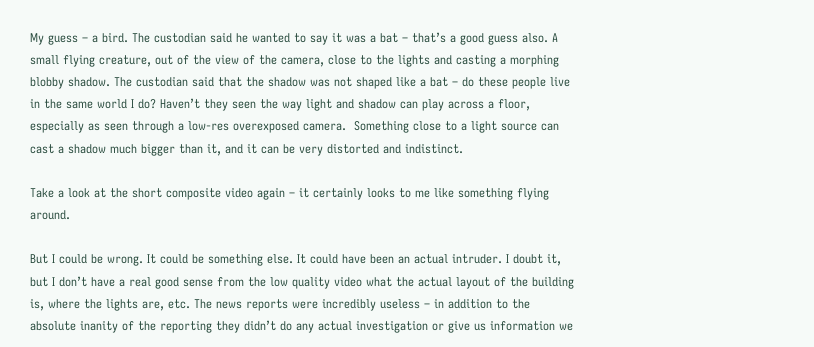My guess – a bird. The custodian said he wanted to say it was a bat – that’s a good guess also. A small flying creature, out of the view of the camera, close to the lights and casting a morphing blobby shadow. The custodian said that the shadow was not shaped like a bat – do these people live in the same world I do? Haven’t they seen the way light and shadow can play across a floor, especially as seen through a low-res overexposed camera.  Something close to a light source can cast a shadow much bigger than it, and it can be very distorted and indistinct.

Take a look at the short composite video again – it certainly looks to me like something flying around.

But I could be wrong. It could be something else. It could have been an actual intruder. I doubt it, but I don’t have a real good sense from the low quality video what the actual layout of the building is, where the lights are, etc. The news reports were incredibly useless – in addition to the absolute inanity of the reporting they didn’t do any actual investigation or give us information we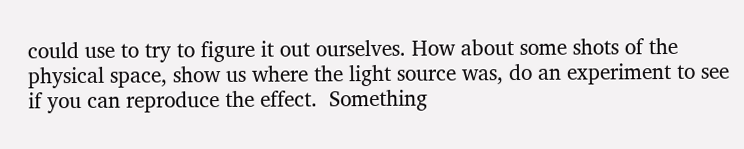could use to try to figure it out ourselves. How about some shots of the physical space, show us where the light source was, do an experiment to see if you can reproduce the effect.  Something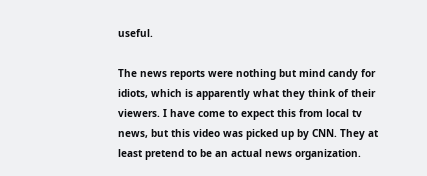useful.

The news reports were nothing but mind candy for idiots, which is apparently what they think of their viewers. I have come to expect this from local tv news, but this video was picked up by CNN. They at least pretend to be an actual news organization.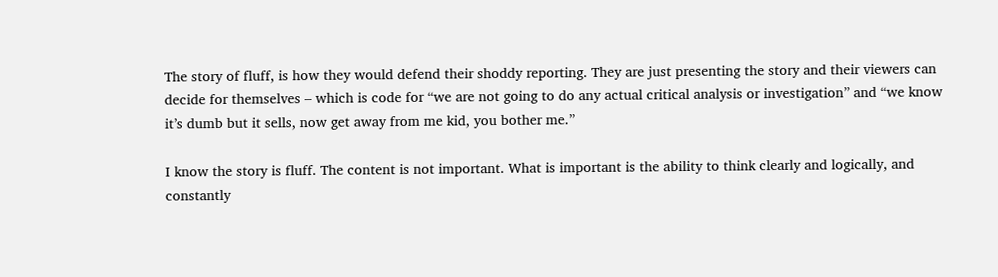The story of fluff, is how they would defend their shoddy reporting. They are just presenting the story and their viewers can decide for themselves – which is code for “we are not going to do any actual critical analysis or investigation” and “we know it’s dumb but it sells, now get away from me kid, you bother me.”

I know the story is fluff. The content is not important. What is important is the ability to think clearly and logically, and constantly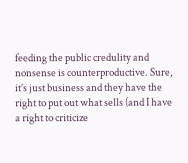feeding the public credulity and nonsense is counterproductive. Sure, it’s just business and they have the right to put out what sells (and I have a right to criticize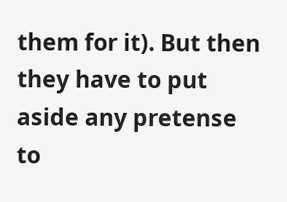them for it). But then they have to put aside any pretense to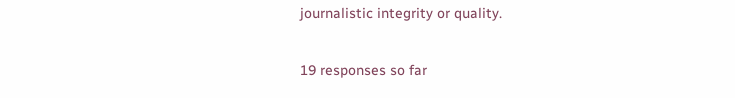journalistic integrity or quality.

19 responses so far